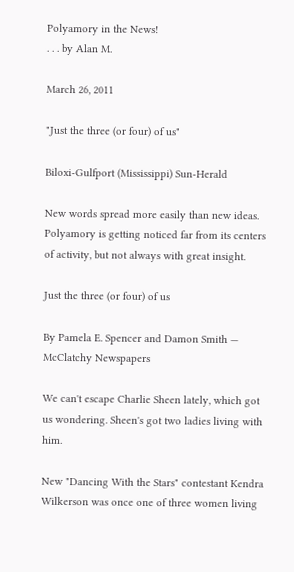Polyamory in the News!
. . . by Alan M.

March 26, 2011

"Just the three (or four) of us"

Biloxi-Gulfport (Mississippi) Sun-Herald

New words spread more easily than new ideas. Polyamory is getting noticed far from its centers of activity, but not always with great insight.

Just the three (or four) of us

By Pamela E. Spencer and Damon Smith — McClatchy Newspapers

We can't escape Charlie Sheen lately, which got us wondering. Sheen's got two ladies living with him.

New "Dancing With the Stars" contestant Kendra Wilkerson was once one of three women living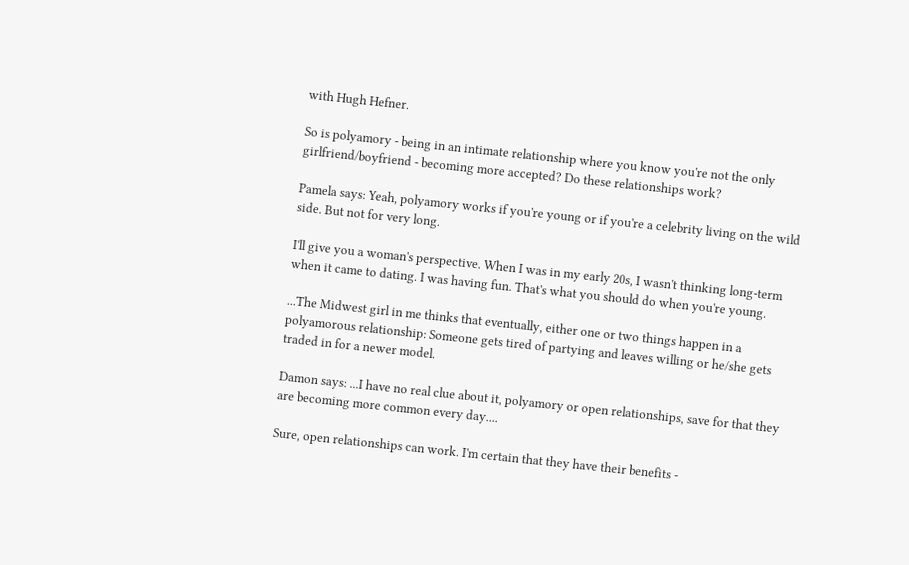with Hugh Hefner.

So is polyamory - being in an intimate relationship where you know you're not the only girlfriend/boyfriend - becoming more accepted? Do these relationships work?

Pamela says: Yeah, polyamory works if you're young or if you're a celebrity living on the wild side. But not for very long.

I'll give you a woman's perspective. When I was in my early 20s, I wasn't thinking long-term when it came to dating. I was having fun. That's what you should do when you're young.

...The Midwest girl in me thinks that eventually, either one or two things happen in a polyamorous relationship: Someone gets tired of partying and leaves willing or he/she gets traded in for a newer model.

Damon says: ...I have no real clue about it, polyamory or open relationships, save for that they are becoming more common every day....

Sure, open relationships can work. I'm certain that they have their benefits -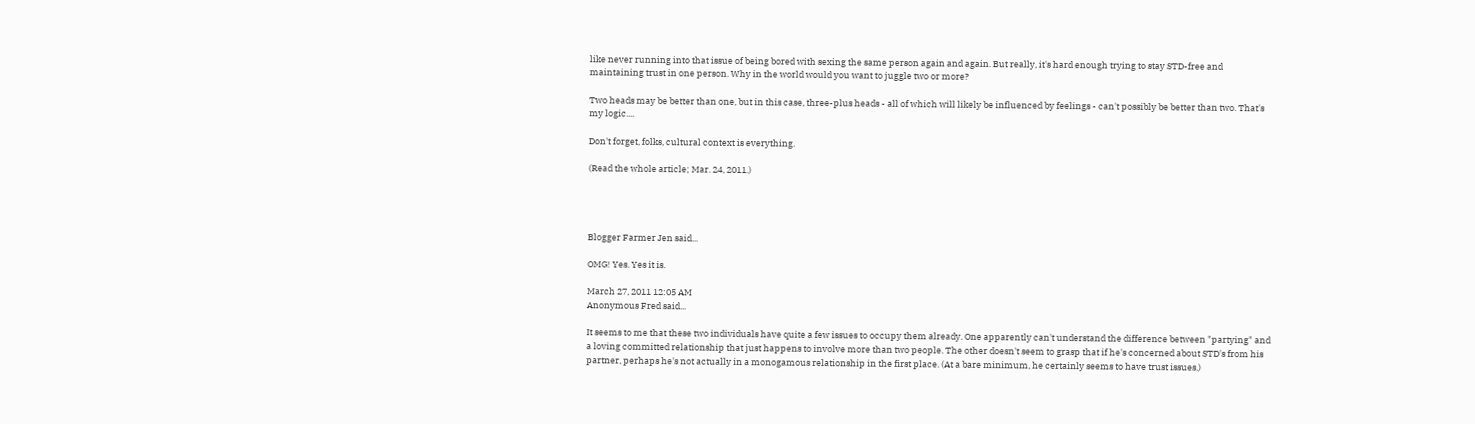like never running into that issue of being bored with sexing the same person again and again. But really, it's hard enough trying to stay STD-free and maintaining trust in one person. Why in the world would you want to juggle two or more?

Two heads may be better than one, but in this case, three-plus heads - all of which will likely be influenced by feelings - can't possibly be better than two. That's my logic....

Don't forget, folks, cultural context is everything.

(Read the whole article; Mar. 24, 2011.)




Blogger Farmer Jen said...

OMG! Yes. Yes it is.

March 27, 2011 12:05 AM
Anonymous Fred said...

It seems to me that these two individuals have quite a few issues to occupy them already. One apparently can't understand the difference between "partying" and a loving committed relationship that just happens to involve more than two people. The other doesn't seem to grasp that if he's concerned about STD's from his partner, perhaps he's not actually in a monogamous relationship in the first place. (At a bare minimum, he certainly seems to have trust issues.)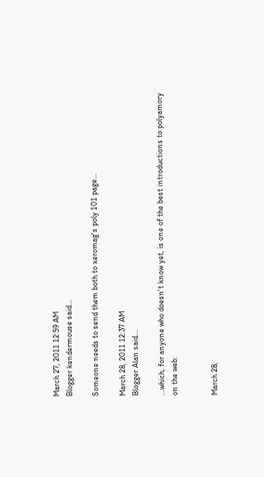March 27, 2011 12:59 AM
Blogger kendermouse said...

Someone needs to send them both to xeromag's poly 101 page...

March 28, 2011 12:37 AM
Blogger Alan said...

...which, for anyone who doesn't know yet, is one of the best introductions to polyamory on the web:


March 28,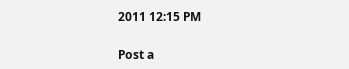2011 12:15 PM

Post a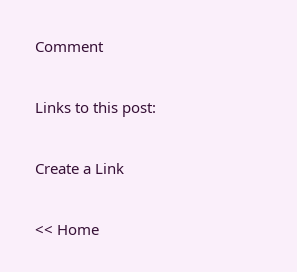Comment

Links to this post:

Create a Link

<< Home